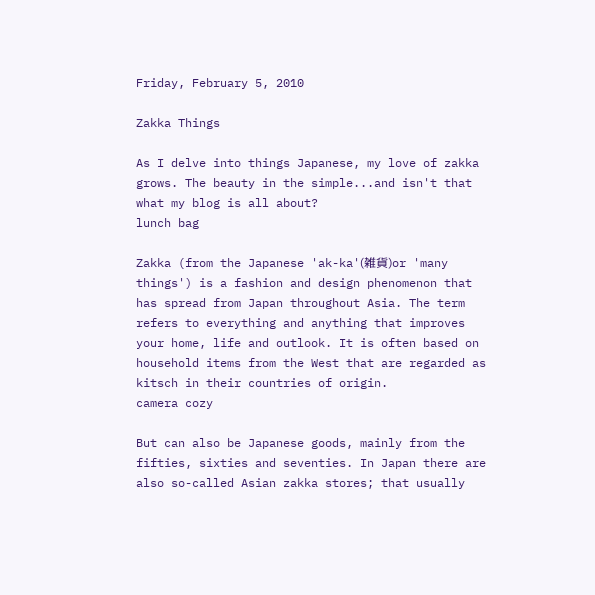Friday, February 5, 2010

Zakka Things

As I delve into things Japanese, my love of zakka grows. The beauty in the simple...and isn't that what my blog is all about?
lunch bag

Zakka (from the Japanese 'ak-ka'(雑貨)or 'many things') is a fashion and design phenomenon that has spread from Japan throughout Asia. The term refers to everything and anything that improves your home, life and outlook. It is often based on household items from the West that are regarded as kitsch in their countries of origin.
camera cozy

But can also be Japanese goods, mainly from the fifties, sixties and seventies. In Japan there are also so-called Asian zakka stores; that usually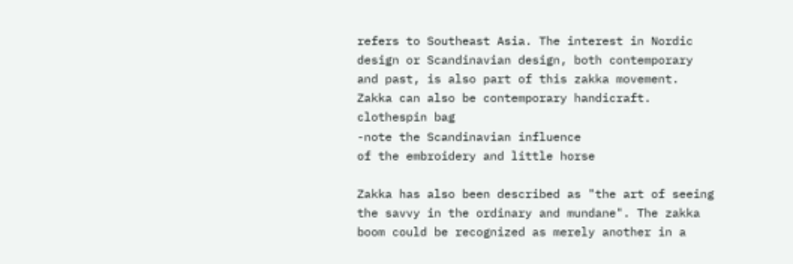refers to Southeast Asia. The interest in Nordic design or Scandinavian design, both contemporary and past, is also part of this zakka movement. Zakka can also be contemporary handicraft.
clothespin bag
-note the Scandinavian influence
of the embroidery and little horse

Zakka has also been described as "the art of seeing the savvy in the ordinary and mundane". The zakka boom could be recognized as merely another in a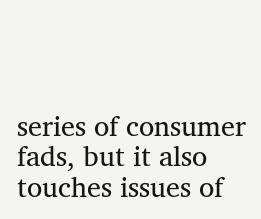series of consumer fads, but it also touches issues of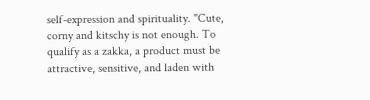self-expression and spirituality. "Cute, corny and kitschy is not enough. To qualify as a zakka, a product must be attractive, sensitive, and laden with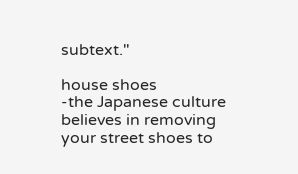subtext."

house shoes
-the Japanese culture believes in removing
your street shoes to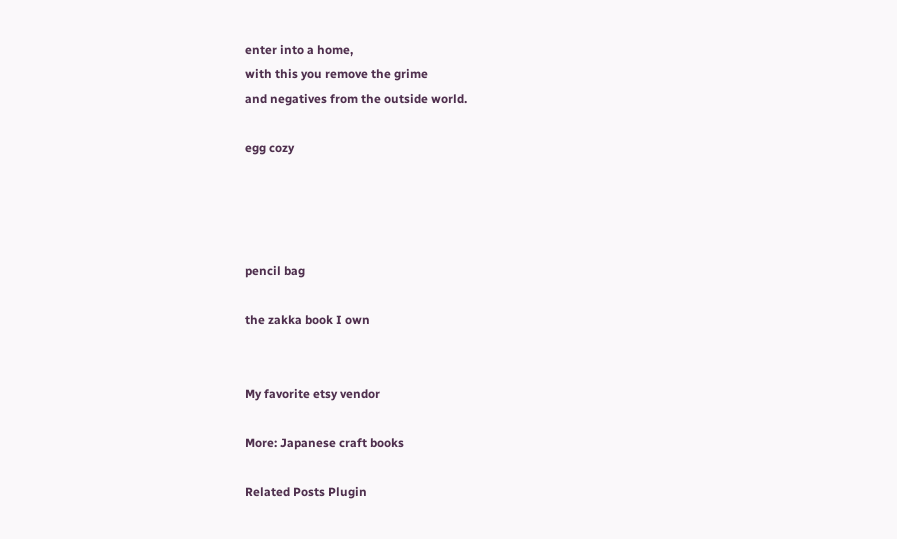enter into a home,
with this you remove the grime
and negatives from the outside world.

egg cozy




pencil bag

the zakka book I own


My favorite etsy vendor

More: Japanese craft books

Related Posts Plugin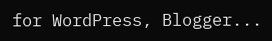for WordPress, Blogger...